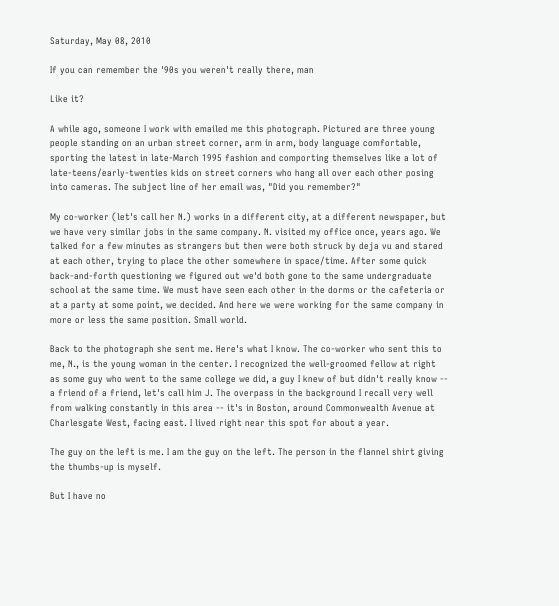Saturday, May 08, 2010

If you can remember the '90s you weren't really there, man

Like it?

A while ago, someone I work with emailed me this photograph. Pictured are three young people standing on an urban street corner, arm in arm, body language comfortable, sporting the latest in late-March 1995 fashion and comporting themselves like a lot of late-teens/early-twenties kids on street corners who hang all over each other posing into cameras. The subject line of her email was, "Did you remember?"

My co-worker (let's call her N.) works in a different city, at a different newspaper, but we have very similar jobs in the same company. N. visited my office once, years ago. We talked for a few minutes as strangers but then were both struck by deja vu and stared at each other, trying to place the other somewhere in space/time. After some quick back-and-forth questioning we figured out we'd both gone to the same undergraduate school at the same time. We must have seen each other in the dorms or the cafeteria or at a party at some point, we decided. And here we were working for the same company in more or less the same position. Small world.

Back to the photograph she sent me. Here's what I know. The co-worker who sent this to me, N., is the young woman in the center. I recognized the well-groomed fellow at right as some guy who went to the same college we did, a guy I knew of but didn't really know -- a friend of a friend, let's call him J. The overpass in the background I recall very well from walking constantly in this area -- it's in Boston, around Commonwealth Avenue at Charlesgate West, facing east. I lived right near this spot for about a year.

The guy on the left is me. I am the guy on the left. The person in the flannel shirt giving the thumbs-up is myself.

But I have no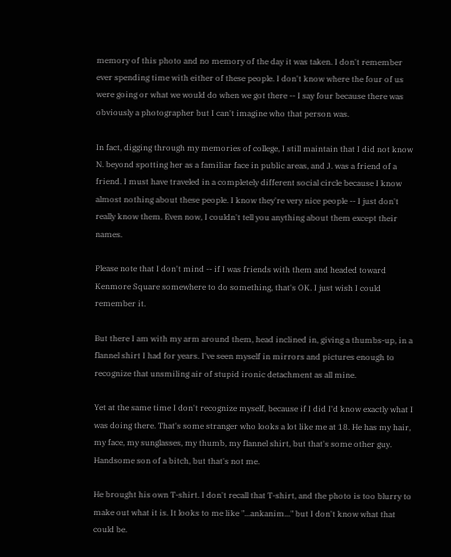memory of this photo and no memory of the day it was taken. I don't remember ever spending time with either of these people. I don't know where the four of us were going or what we would do when we got there -- I say four because there was obviously a photographer but I can't imagine who that person was.

In fact, digging through my memories of college, I still maintain that I did not know N. beyond spotting her as a familiar face in public areas, and J. was a friend of a friend. I must have traveled in a completely different social circle because I know almost nothing about these people. I know they're very nice people -- I just don't really know them. Even now, I couldn't tell you anything about them except their names.

Please note that I don't mind -- if I was friends with them and headed toward Kenmore Square somewhere to do something, that's OK. I just wish I could remember it.

But there I am with my arm around them, head inclined in, giving a thumbs-up, in a flannel shirt I had for years. I've seen myself in mirrors and pictures enough to recognize that unsmiling air of stupid ironic detachment as all mine.

Yet at the same time I don't recognize myself, because if I did I'd know exactly what I was doing there. That's some stranger who looks a lot like me at 18. He has my hair, my face, my sunglasses, my thumb, my flannel shirt, but that's some other guy. Handsome son of a bitch, but that's not me.

He brought his own T-shirt. I don't recall that T-shirt, and the photo is too blurry to make out what it is. It looks to me like "...ankanim..." but I don't know what that could be.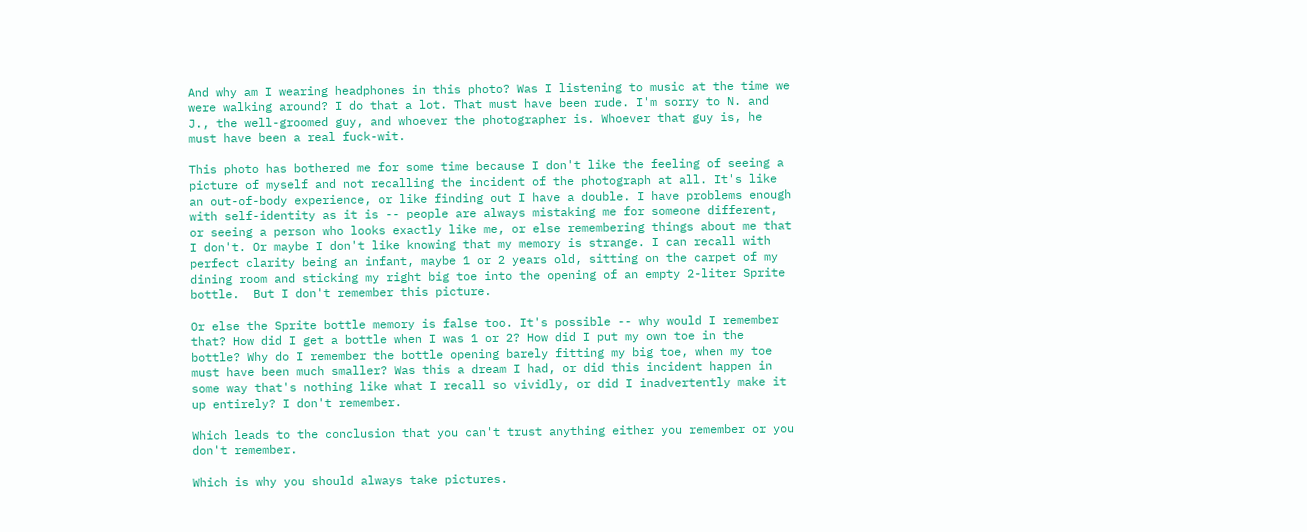And why am I wearing headphones in this photo? Was I listening to music at the time we were walking around? I do that a lot. That must have been rude. I'm sorry to N. and J., the well-groomed guy, and whoever the photographer is. Whoever that guy is, he must have been a real fuck-wit.

This photo has bothered me for some time because I don't like the feeling of seeing a picture of myself and not recalling the incident of the photograph at all. It's like an out-of-body experience, or like finding out I have a double. I have problems enough with self-identity as it is -- people are always mistaking me for someone different, or seeing a person who looks exactly like me, or else remembering things about me that I don't. Or maybe I don't like knowing that my memory is strange. I can recall with perfect clarity being an infant, maybe 1 or 2 years old, sitting on the carpet of my dining room and sticking my right big toe into the opening of an empty 2-liter Sprite bottle.  But I don't remember this picture.

Or else the Sprite bottle memory is false too. It's possible -- why would I remember that? How did I get a bottle when I was 1 or 2? How did I put my own toe in the bottle? Why do I remember the bottle opening barely fitting my big toe, when my toe must have been much smaller? Was this a dream I had, or did this incident happen in some way that's nothing like what I recall so vividly, or did I inadvertently make it up entirely? I don't remember.

Which leads to the conclusion that you can't trust anything either you remember or you don't remember.

Which is why you should always take pictures.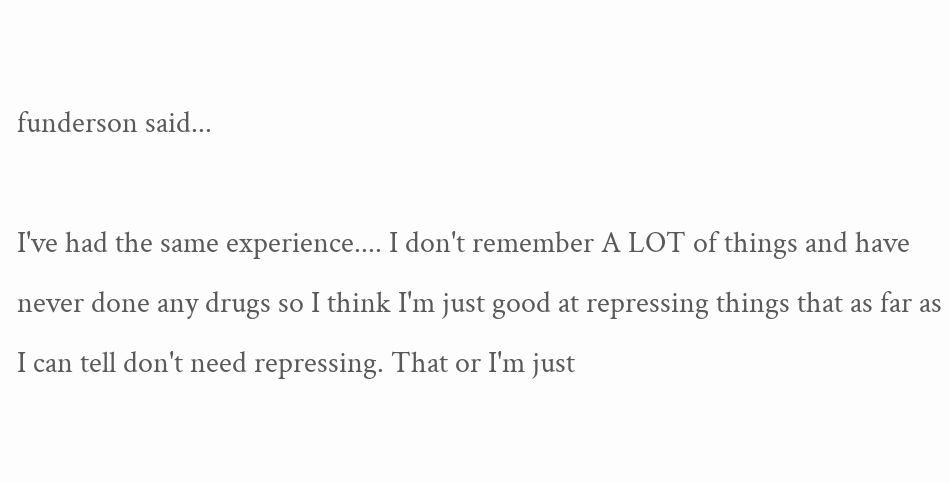funderson said...

I've had the same experience.... I don't remember A LOT of things and have never done any drugs so I think I'm just good at repressing things that as far as I can tell don't need repressing. That or I'm just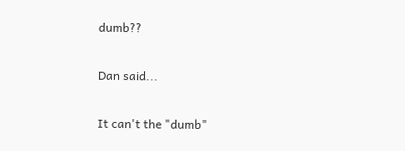dumb??

Dan said...

It can't the "dumb"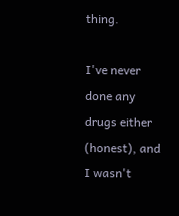thing.

I've never done any drugs either (honest), and I wasn't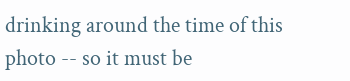drinking around the time of this photo -- so it must be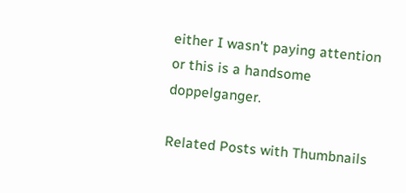either I wasn't paying attention or this is a handsome doppelganger.

Related Posts with Thumbnails